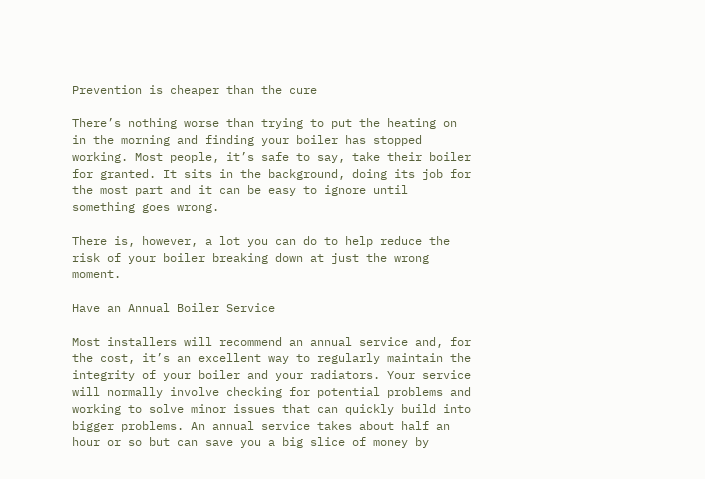Prevention is cheaper than the cure

There’s nothing worse than trying to put the heating on in the morning and finding your boiler has stopped working. Most people, it’s safe to say, take their boiler for granted. It sits in the background, doing its job for the most part and it can be easy to ignore until something goes wrong.

There is, however, a lot you can do to help reduce the risk of your boiler breaking down at just the wrong moment.

Have an Annual Boiler Service

Most installers will recommend an annual service and, for the cost, it’s an excellent way to regularly maintain the integrity of your boiler and your radiators. Your service will normally involve checking for potential problems and working to solve minor issues that can quickly build into bigger problems. An annual service takes about half an hour or so but can save you a big slice of money by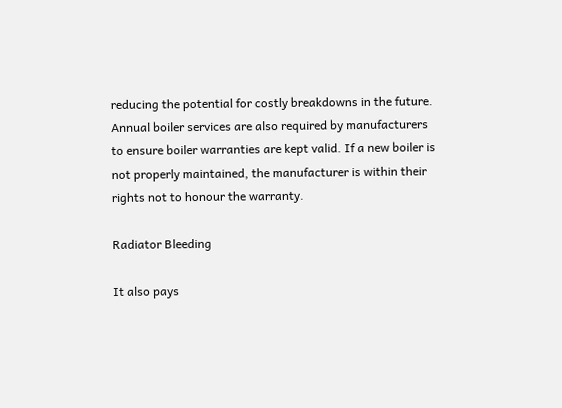reducing the potential for costly breakdowns in the future. Annual boiler services are also required by manufacturers to ensure boiler warranties are kept valid. If a new boiler is not properly maintained, the manufacturer is within their rights not to honour the warranty.

Radiator Bleeding

It also pays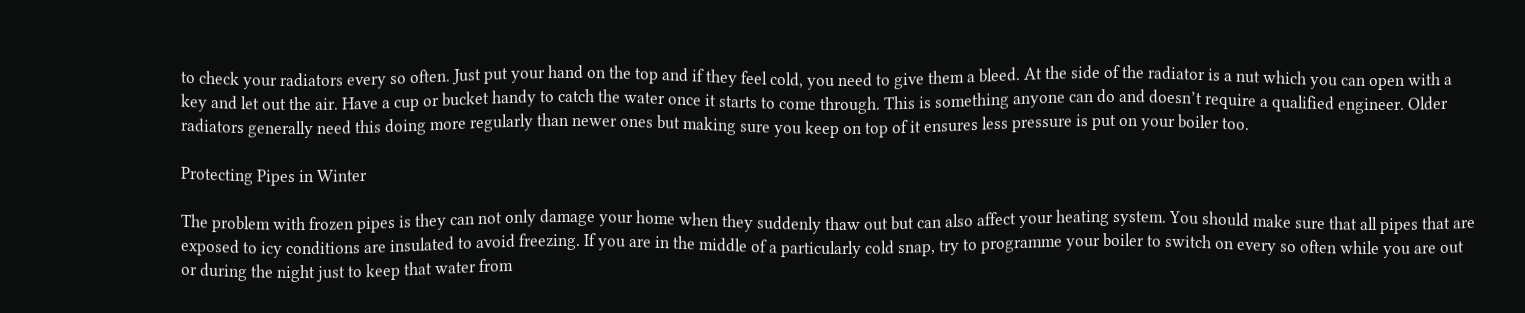to check your radiators every so often. Just put your hand on the top and if they feel cold, you need to give them a bleed. At the side of the radiator is a nut which you can open with a key and let out the air. Have a cup or bucket handy to catch the water once it starts to come through. This is something anyone can do and doesn’t require a qualified engineer. Older radiators generally need this doing more regularly than newer ones but making sure you keep on top of it ensures less pressure is put on your boiler too.

Protecting Pipes in Winter

The problem with frozen pipes is they can not only damage your home when they suddenly thaw out but can also affect your heating system. You should make sure that all pipes that are exposed to icy conditions are insulated to avoid freezing. If you are in the middle of a particularly cold snap, try to programme your boiler to switch on every so often while you are out or during the night just to keep that water from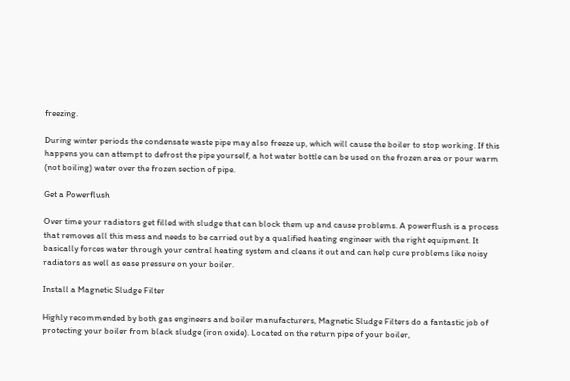freezing.

During winter periods the condensate waste pipe may also freeze up, which will cause the boiler to stop working. If this happens you can attempt to defrost the pipe yourself, a hot water bottle can be used on the frozen area or pour warm (not boiling) water over the frozen section of pipe.

Get a Powerflush

Over time your radiators get filled with sludge that can block them up and cause problems. A powerflush is a process that removes all this mess and needs to be carried out by a qualified heating engineer with the right equipment. It basically forces water through your central heating system and cleans it out and can help cure problems like noisy radiators as well as ease pressure on your boiler.

Install a Magnetic Sludge Filter

Highly recommended by both gas engineers and boiler manufacturers, Magnetic Sludge Filters do a fantastic job of protecting your boiler from black sludge (iron oxide). Located on the return pipe of your boiler,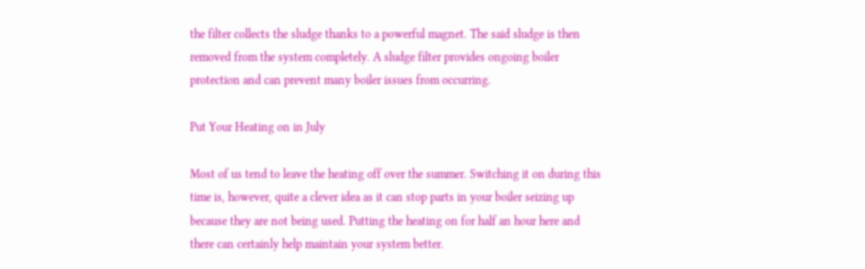the filter collects the sludge thanks to a powerful magnet. The said sludge is then removed from the system completely. A sludge filter provides ongoing boiler protection and can prevent many boiler issues from occurring.

Put Your Heating on in July

Most of us tend to leave the heating off over the summer. Switching it on during this time is, however, quite a clever idea as it can stop parts in your boiler seizing up because they are not being used. Putting the heating on for half an hour here and there can certainly help maintain your system better.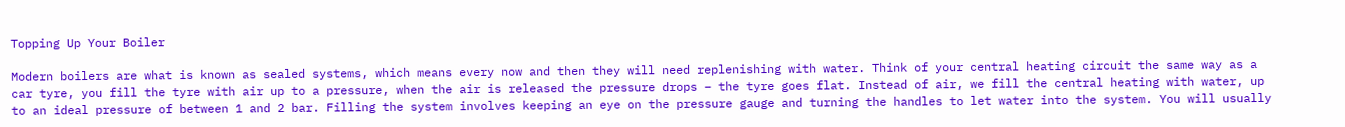Topping Up Your Boiler

Modern boilers are what is known as sealed systems, which means every now and then they will need replenishing with water. Think of your central heating circuit the same way as a car tyre, you fill the tyre with air up to a pressure, when the air is released the pressure drops – the tyre goes flat. Instead of air, we fill the central heating with water, up to an ideal pressure of between 1 and 2 bar. Filling the system involves keeping an eye on the pressure gauge and turning the handles to let water into the system. You will usually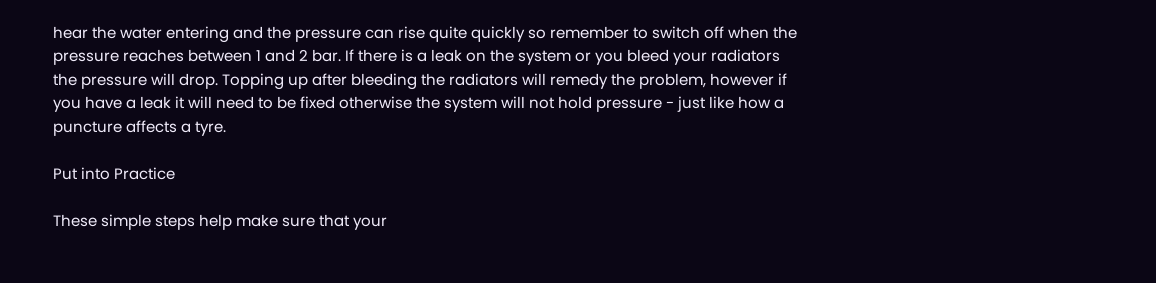hear the water entering and the pressure can rise quite quickly so remember to switch off when the pressure reaches between 1 and 2 bar. If there is a leak on the system or you bleed your radiators the pressure will drop. Topping up after bleeding the radiators will remedy the problem, however if you have a leak it will need to be fixed otherwise the system will not hold pressure - just like how a puncture affects a tyre.

Put into Practice

These simple steps help make sure that your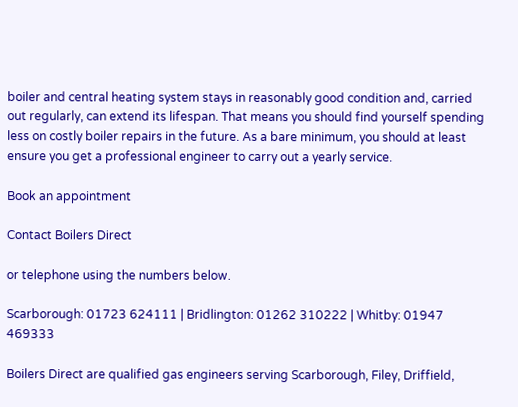boiler and central heating system stays in reasonably good condition and, carried out regularly, can extend its lifespan. That means you should find yourself spending less on costly boiler repairs in the future. As a bare minimum, you should at least ensure you get a professional engineer to carry out a yearly service.

Book an appointment

Contact Boilers Direct

or telephone using the numbers below.

Scarborough: 01723 624111 | Bridlington: 01262 310222 | Whitby: 01947 469333

Boilers Direct are qualified gas engineers serving Scarborough, Filey, Driffield,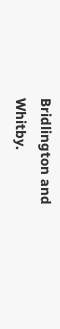Bridlington and Whitby.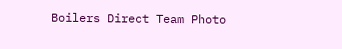Boilers Direct Team Photo